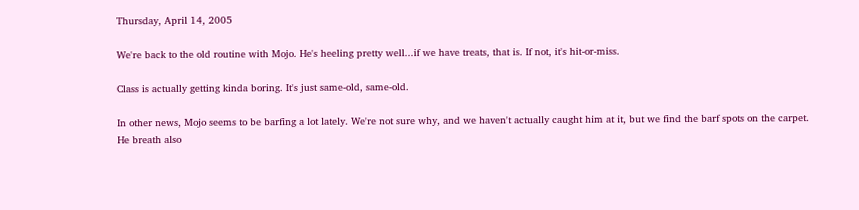Thursday, April 14, 2005

We're back to the old routine with Mojo. He's heeling pretty well...if we have treats, that is. If not, it's hit-or-miss.

Class is actually getting kinda boring. It's just same-old, same-old.

In other news, Mojo seems to be barfing a lot lately. We're not sure why, and we haven't actually caught him at it, but we find the barf spots on the carpet. He breath also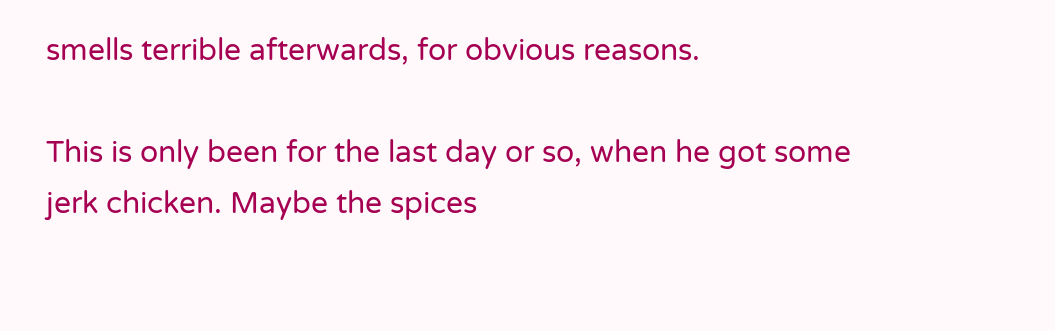smells terrible afterwards, for obvious reasons.

This is only been for the last day or so, when he got some jerk chicken. Maybe the spices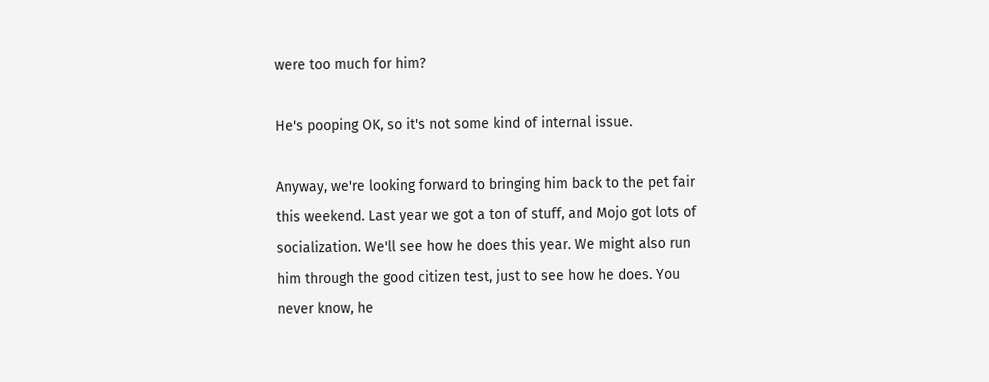were too much for him?

He's pooping OK, so it's not some kind of internal issue.

Anyway, we're looking forward to bringing him back to the pet fair this weekend. Last year we got a ton of stuff, and Mojo got lots of socialization. We'll see how he does this year. We might also run him through the good citizen test, just to see how he does. You never know, he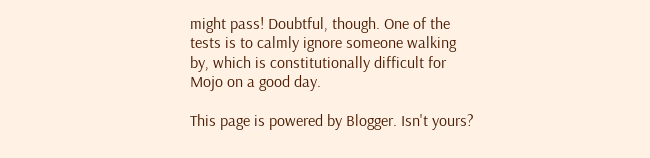might pass! Doubtful, though. One of the tests is to calmly ignore someone walking by, which is constitutionally difficult for Mojo on a good day.

This page is powered by Blogger. Isn't yours?